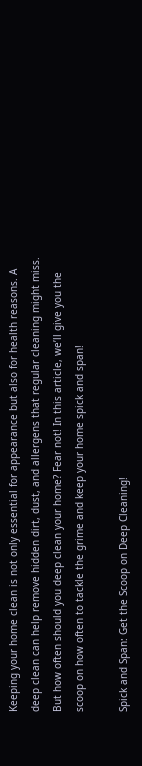Keeping your home clean is not only essential for appearance but also for health reasons. A deep clean can help remove hidden dirt, dust, and allergens that regular cleaning might miss. But how often should you deep clean your home? Fear not! In this article, we’ll give you the scoop on how often to tackle the grime and keep your home spick and span!

Spick and Span: Get the Scoop on Deep Cleaning!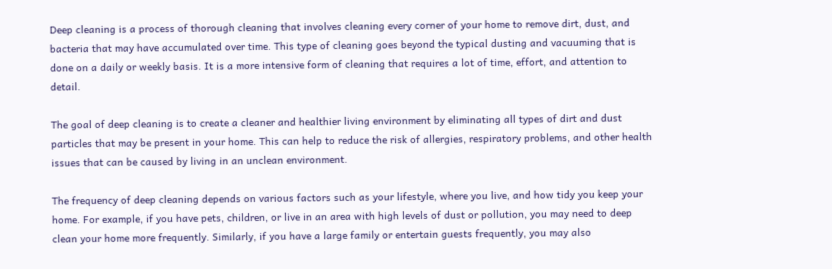Deep cleaning is a process of thorough cleaning that involves cleaning every corner of your home to remove dirt, dust, and bacteria that may have accumulated over time. This type of cleaning goes beyond the typical dusting and vacuuming that is done on a daily or weekly basis. It is a more intensive form of cleaning that requires a lot of time, effort, and attention to detail.

The goal of deep cleaning is to create a cleaner and healthier living environment by eliminating all types of dirt and dust particles that may be present in your home. This can help to reduce the risk of allergies, respiratory problems, and other health issues that can be caused by living in an unclean environment.

The frequency of deep cleaning depends on various factors such as your lifestyle, where you live, and how tidy you keep your home. For example, if you have pets, children, or live in an area with high levels of dust or pollution, you may need to deep clean your home more frequently. Similarly, if you have a large family or entertain guests frequently, you may also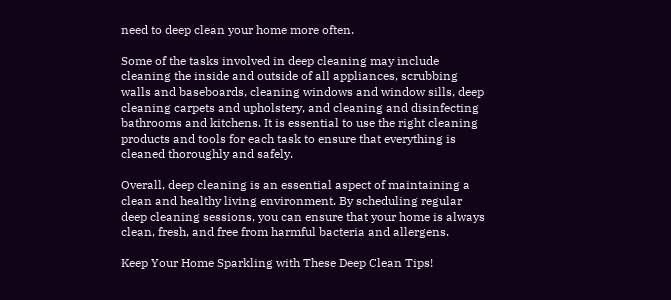need to deep clean your home more often.

Some of the tasks involved in deep cleaning may include cleaning the inside and outside of all appliances, scrubbing walls and baseboards, cleaning windows and window sills, deep cleaning carpets and upholstery, and cleaning and disinfecting bathrooms and kitchens. It is essential to use the right cleaning products and tools for each task to ensure that everything is cleaned thoroughly and safely.

Overall, deep cleaning is an essential aspect of maintaining a clean and healthy living environment. By scheduling regular deep cleaning sessions, you can ensure that your home is always clean, fresh, and free from harmful bacteria and allergens.

Keep Your Home Sparkling with These Deep Clean Tips!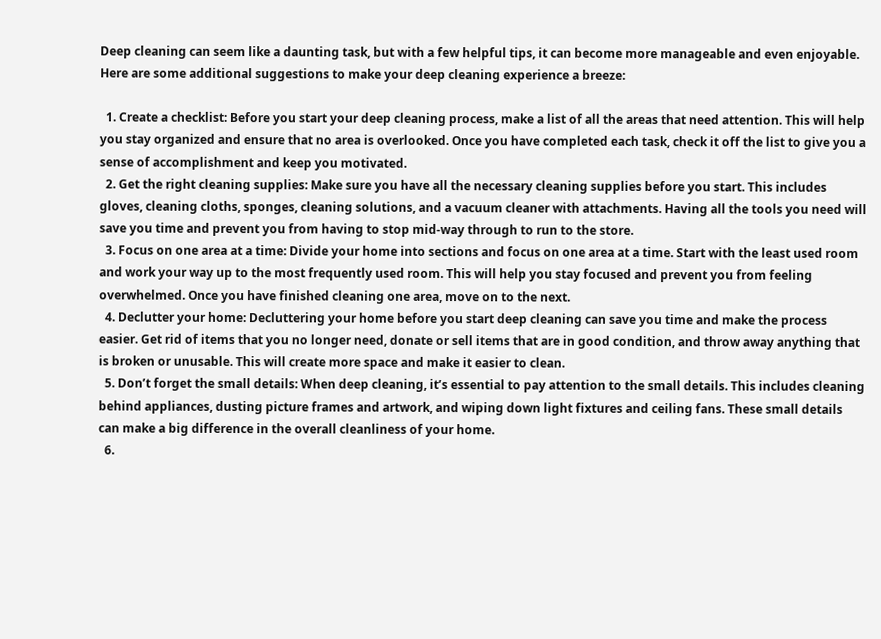Deep cleaning can seem like a daunting task, but with a few helpful tips, it can become more manageable and even enjoyable. Here are some additional suggestions to make your deep cleaning experience a breeze:

  1. Create a checklist: Before you start your deep cleaning process, make a list of all the areas that need attention. This will help you stay organized and ensure that no area is overlooked. Once you have completed each task, check it off the list to give you a sense of accomplishment and keep you motivated.
  2. Get the right cleaning supplies: Make sure you have all the necessary cleaning supplies before you start. This includes gloves, cleaning cloths, sponges, cleaning solutions, and a vacuum cleaner with attachments. Having all the tools you need will save you time and prevent you from having to stop mid-way through to run to the store.
  3. Focus on one area at a time: Divide your home into sections and focus on one area at a time. Start with the least used room and work your way up to the most frequently used room. This will help you stay focused and prevent you from feeling overwhelmed. Once you have finished cleaning one area, move on to the next.
  4. Declutter your home: Decluttering your home before you start deep cleaning can save you time and make the process easier. Get rid of items that you no longer need, donate or sell items that are in good condition, and throw away anything that is broken or unusable. This will create more space and make it easier to clean.
  5. Don’t forget the small details: When deep cleaning, it’s essential to pay attention to the small details. This includes cleaning behind appliances, dusting picture frames and artwork, and wiping down light fixtures and ceiling fans. These small details can make a big difference in the overall cleanliness of your home.
  6.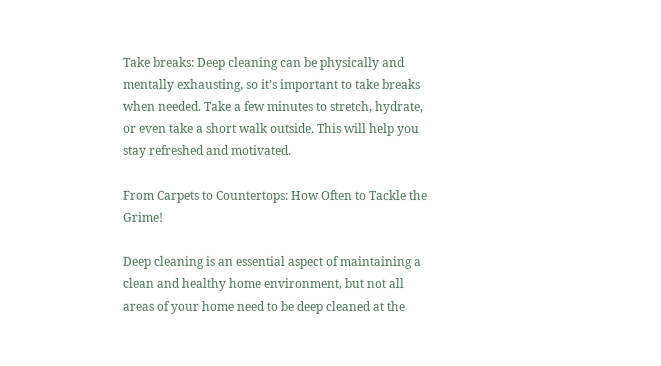Take breaks: Deep cleaning can be physically and mentally exhausting, so it’s important to take breaks when needed. Take a few minutes to stretch, hydrate, or even take a short walk outside. This will help you stay refreshed and motivated.

From Carpets to Countertops: How Often to Tackle the Grime!

Deep cleaning is an essential aspect of maintaining a clean and healthy home environment, but not all areas of your home need to be deep cleaned at the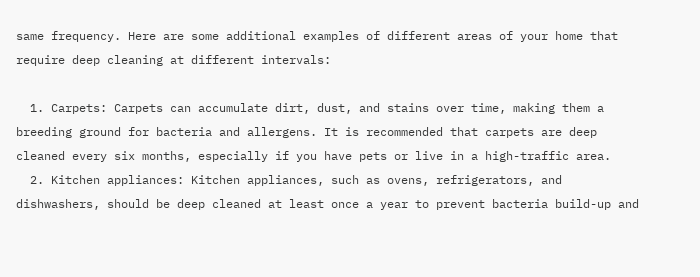same frequency. Here are some additional examples of different areas of your home that require deep cleaning at different intervals:

  1. Carpets: Carpets can accumulate dirt, dust, and stains over time, making them a breeding ground for bacteria and allergens. It is recommended that carpets are deep cleaned every six months, especially if you have pets or live in a high-traffic area.
  2. Kitchen appliances: Kitchen appliances, such as ovens, refrigerators, and dishwashers, should be deep cleaned at least once a year to prevent bacteria build-up and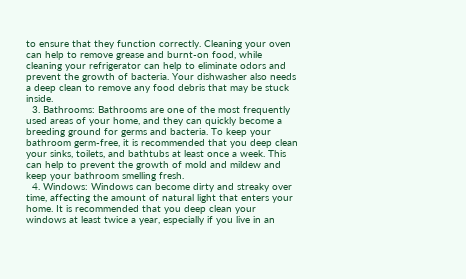to ensure that they function correctly. Cleaning your oven can help to remove grease and burnt-on food, while cleaning your refrigerator can help to eliminate odors and prevent the growth of bacteria. Your dishwasher also needs a deep clean to remove any food debris that may be stuck inside.
  3. Bathrooms: Bathrooms are one of the most frequently used areas of your home, and they can quickly become a breeding ground for germs and bacteria. To keep your bathroom germ-free, it is recommended that you deep clean your sinks, toilets, and bathtubs at least once a week. This can help to prevent the growth of mold and mildew and keep your bathroom smelling fresh.
  4. Windows: Windows can become dirty and streaky over time, affecting the amount of natural light that enters your home. It is recommended that you deep clean your windows at least twice a year, especially if you live in an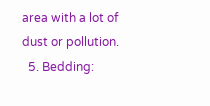area with a lot of dust or pollution.
  5. Bedding: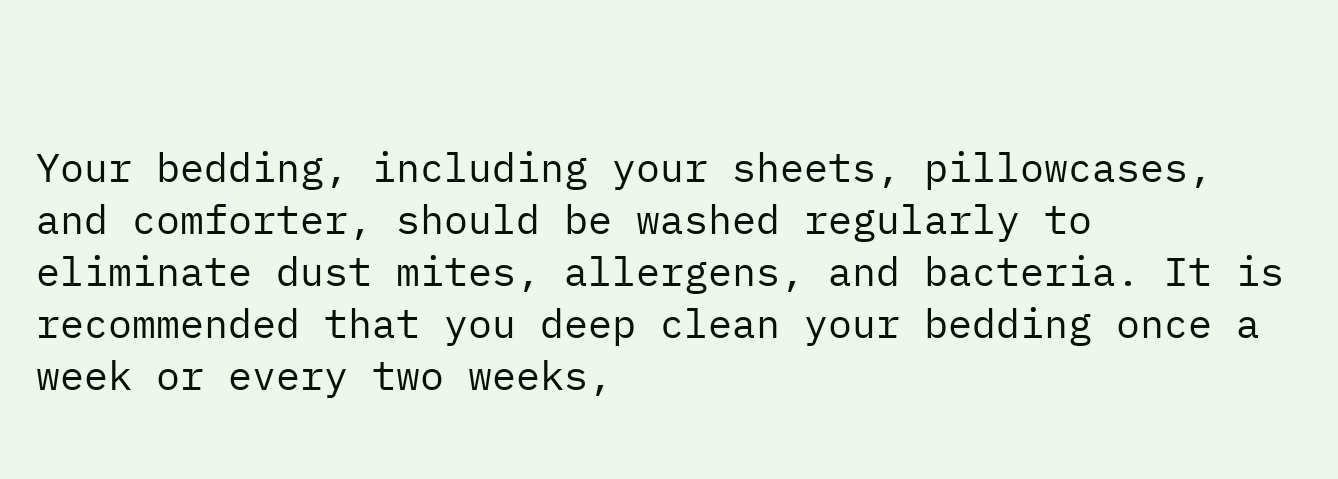Your bedding, including your sheets, pillowcases, and comforter, should be washed regularly to eliminate dust mites, allergens, and bacteria. It is recommended that you deep clean your bedding once a week or every two weeks,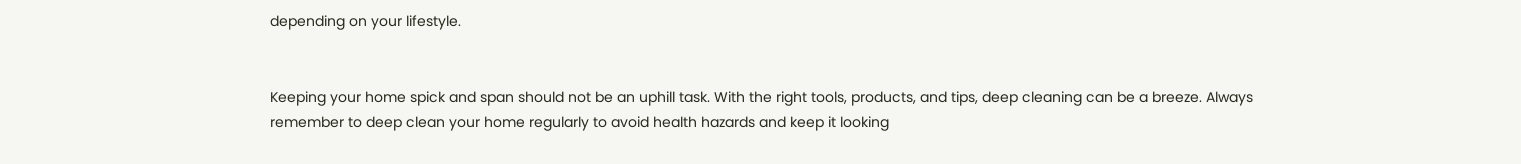depending on your lifestyle.


Keeping your home spick and span should not be an uphill task. With the right tools, products, and tips, deep cleaning can be a breeze. Always remember to deep clean your home regularly to avoid health hazards and keep it looking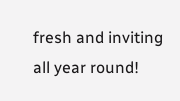fresh and inviting all year round!